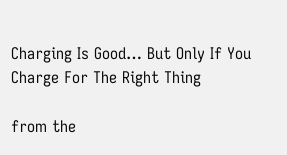Charging Is Good… But Only If You Charge For The Right Thing

from the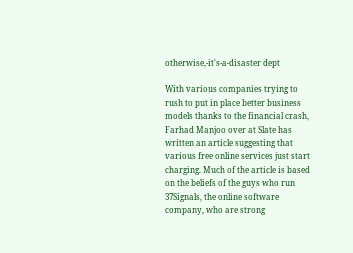otherwise,-it's-a-disaster dept

With various companies trying to rush to put in place better business models thanks to the financial crash, Farhad Manjoo over at Slate has written an article suggesting that various free online services just start charging. Much of the article is based on the beliefs of the guys who run 37Signals, the online software company, who are strong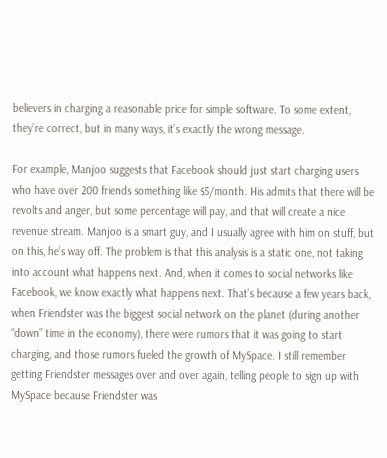believers in charging a reasonable price for simple software. To some extent, they’re correct, but in many ways, it’s exactly the wrong message.

For example, Manjoo suggests that Facebook should just start charging users who have over 200 friends something like $5/month. His admits that there will be revolts and anger, but some percentage will pay, and that will create a nice revenue stream. Manjoo is a smart guy, and I usually agree with him on stuff, but on this, he’s way off. The problem is that this analysis is a static one, not taking into account what happens next. And, when it comes to social networks like Facebook, we know exactly what happens next. That’s because a few years back, when Friendster was the biggest social network on the planet (during another “down” time in the economy), there were rumors that it was going to start charging, and those rumors fueled the growth of MySpace. I still remember getting Friendster messages over and over again, telling people to sign up with MySpace because Friendster was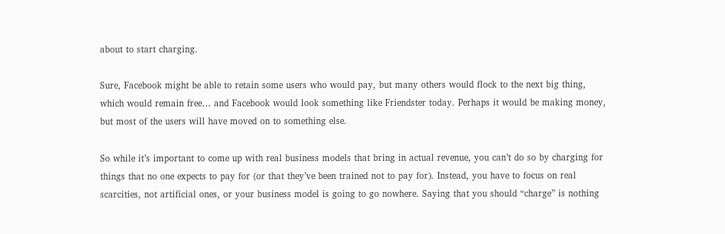about to start charging.

Sure, Facebook might be able to retain some users who would pay, but many others would flock to the next big thing, which would remain free… and Facebook would look something like Friendster today. Perhaps it would be making money, but most of the users will have moved on to something else.

So while it’s important to come up with real business models that bring in actual revenue, you can’t do so by charging for things that no one expects to pay for (or that they’ve been trained not to pay for). Instead, you have to focus on real scarcities, not artificial ones, or your business model is going to go nowhere. Saying that you should “charge” is nothing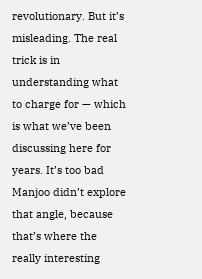revolutionary. But it’s misleading. The real trick is in understanding what to charge for — which is what we’ve been discussing here for years. It’s too bad Manjoo didn’t explore that angle, because that’s where the really interesting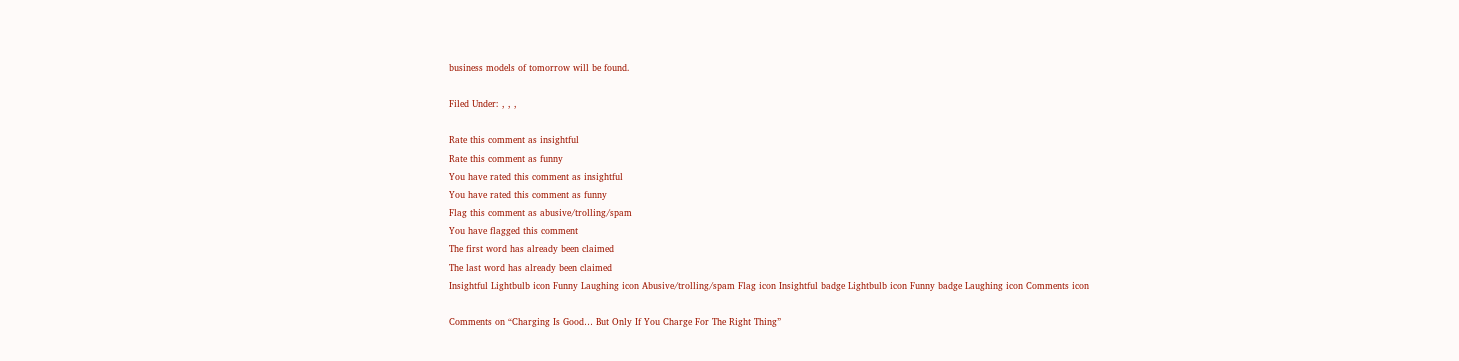business models of tomorrow will be found.

Filed Under: , , ,

Rate this comment as insightful
Rate this comment as funny
You have rated this comment as insightful
You have rated this comment as funny
Flag this comment as abusive/trolling/spam
You have flagged this comment
The first word has already been claimed
The last word has already been claimed
Insightful Lightbulb icon Funny Laughing icon Abusive/trolling/spam Flag icon Insightful badge Lightbulb icon Funny badge Laughing icon Comments icon

Comments on “Charging Is Good… But Only If You Charge For The Right Thing”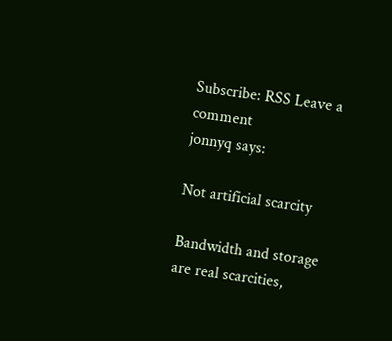Subscribe: RSS Leave a comment
jonnyq says:

Not artificial scarcity

Bandwidth and storage are real scarcities,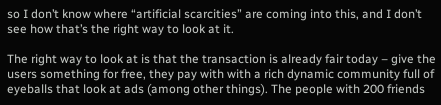so I don’t know where “artificial scarcities” are coming into this, and I don’t see how that’s the right way to look at it.

The right way to look at is that the transaction is already fair today – give the users something for free, they pay with with a rich dynamic community full of eyeballs that look at ads (among other things). The people with 200 friends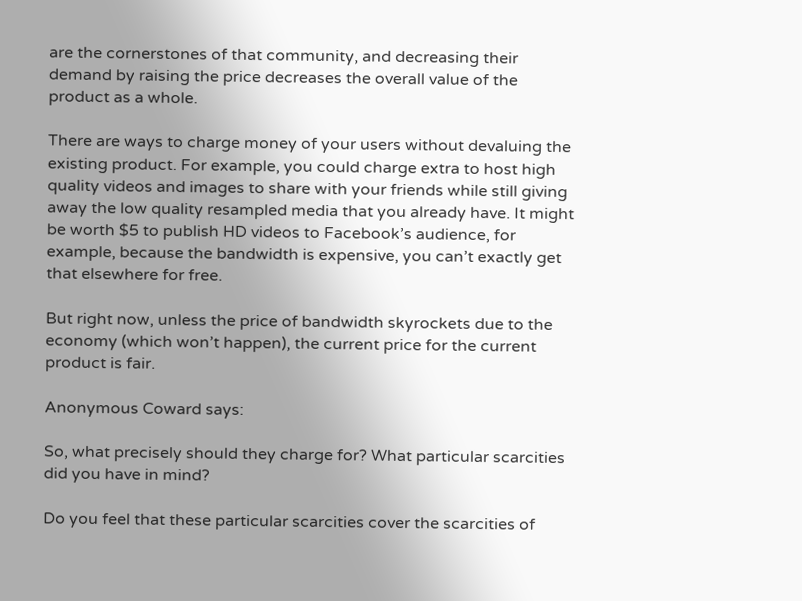are the cornerstones of that community, and decreasing their demand by raising the price decreases the overall value of the product as a whole.

There are ways to charge money of your users without devaluing the existing product. For example, you could charge extra to host high quality videos and images to share with your friends while still giving away the low quality resampled media that you already have. It might be worth $5 to publish HD videos to Facebook’s audience, for example, because the bandwidth is expensive, you can’t exactly get that elsewhere for free.

But right now, unless the price of bandwidth skyrockets due to the economy (which won’t happen), the current price for the current product is fair.

Anonymous Coward says:

So, what precisely should they charge for? What particular scarcities did you have in mind?

Do you feel that these particular scarcities cover the scarcities of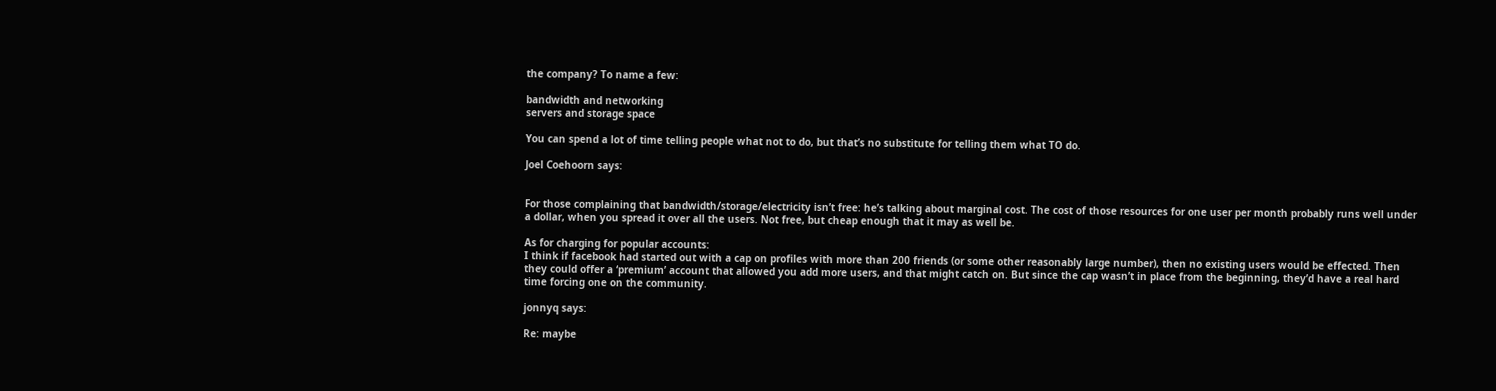the company? To name a few:

bandwidth and networking
servers and storage space

You can spend a lot of time telling people what not to do, but that’s no substitute for telling them what TO do.

Joel Coehoorn says:


For those complaining that bandwidth/storage/electricity isn’t free: he’s talking about marginal cost. The cost of those resources for one user per month probably runs well under a dollar, when you spread it over all the users. Not free, but cheap enough that it may as well be.

As for charging for popular accounts:
I think if facebook had started out with a cap on profiles with more than 200 friends (or some other reasonably large number), then no existing users would be effected. Then they could offer a ‘premium’ account that allowed you add more users, and that might catch on. But since the cap wasn’t in place from the beginning, they’d have a real hard time forcing one on the community.

jonnyq says:

Re: maybe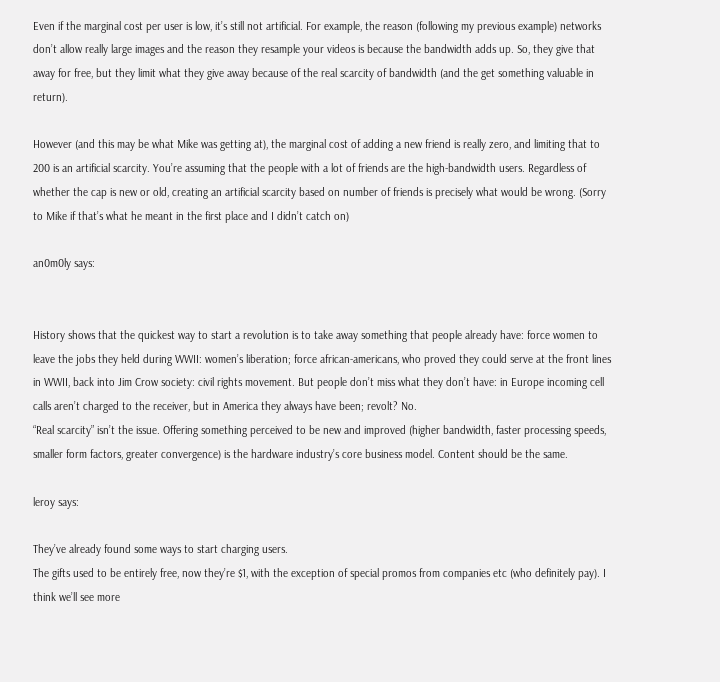Even if the marginal cost per user is low, it’s still not artificial. For example, the reason (following my previous example) networks don’t allow really large images and the reason they resample your videos is because the bandwidth adds up. So, they give that away for free, but they limit what they give away because of the real scarcity of bandwidth (and the get something valuable in return).

However (and this may be what Mike was getting at), the marginal cost of adding a new friend is really zero, and limiting that to 200 is an artificial scarcity. You’re assuming that the people with a lot of friends are the high-bandwidth users. Regardless of whether the cap is new or old, creating an artificial scarcity based on number of friends is precisely what would be wrong. (Sorry to Mike if that’s what he meant in the first place and I didn’t catch on)

an0m0ly says:


History shows that the quickest way to start a revolution is to take away something that people already have: force women to leave the jobs they held during WWII: women’s liberation; force african-americans, who proved they could serve at the front lines in WWII, back into Jim Crow society: civil rights movement. But people don’t miss what they don’t have: in Europe incoming cell calls aren’t charged to the receiver, but in America they always have been; revolt? No.
“Real scarcity” isn’t the issue. Offering something perceived to be new and improved (higher bandwidth, faster processing speeds, smaller form factors, greater convergence) is the hardware industry’s core business model. Content should be the same.

leroy says:

They’ve already found some ways to start charging users.
The gifts used to be entirely free, now they’re $1, with the exception of special promos from companies etc (who definitely pay). I think we’ll see more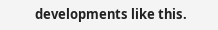developments like this.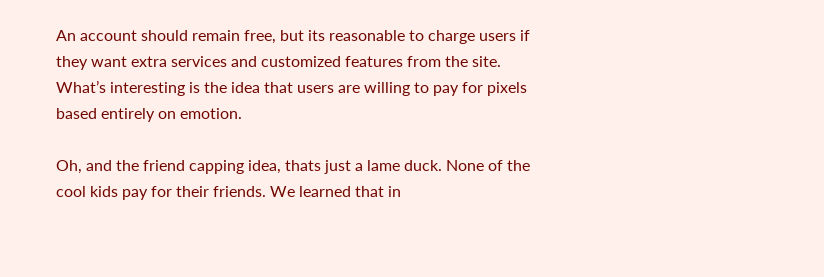An account should remain free, but its reasonable to charge users if they want extra services and customized features from the site. What’s interesting is the idea that users are willing to pay for pixels based entirely on emotion.

Oh, and the friend capping idea, thats just a lame duck. None of the cool kids pay for their friends. We learned that in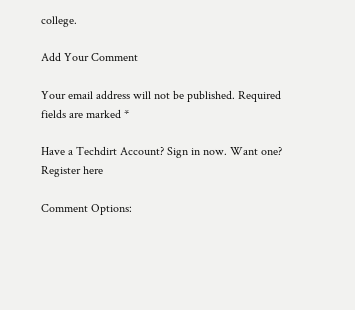college.

Add Your Comment

Your email address will not be published. Required fields are marked *

Have a Techdirt Account? Sign in now. Want one? Register here

Comment Options: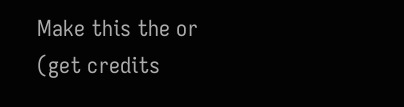Make this the or (get credits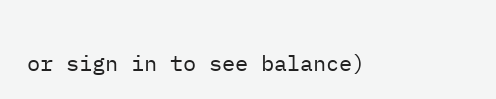or sign in to see balance)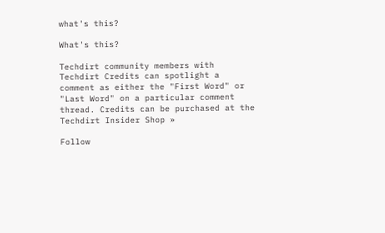what's this?

What's this?

Techdirt community members with Techdirt Credits can spotlight a comment as either the "First Word" or "Last Word" on a particular comment thread. Credits can be purchased at the Techdirt Insider Shop »

Follow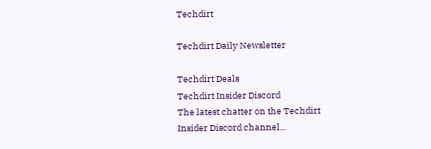Techdirt

Techdirt Daily Newsletter

Techdirt Deals
Techdirt Insider Discord
The latest chatter on the Techdirt Insider Discord channel...